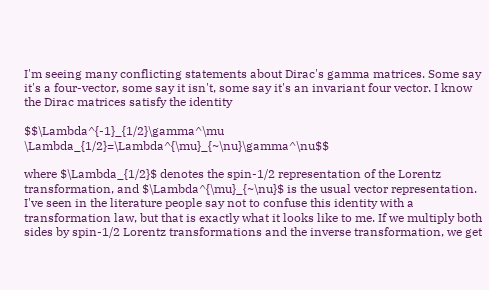I'm seeing many conflicting statements about Dirac's gamma matrices. Some say it's a four-vector, some say it isn't, some say it's an invariant four vector. I know the Dirac matrices satisfy the identity

$$\Lambda^{-1}_{1/2}\gamma^\mu \Lambda_{1/2}=\Lambda^{\mu}_{~\nu}\gamma^\nu$$

where $\Lambda_{1/2}$ denotes the spin-1/2 representation of the Lorentz transformation, and $\Lambda^{\mu}_{~\nu}$ is the usual vector representation. I've seen in the literature people say not to confuse this identity with a transformation law, but that is exactly what it looks like to me. If we multiply both sides by spin-1/2 Lorentz transformations and the inverse transformation, we get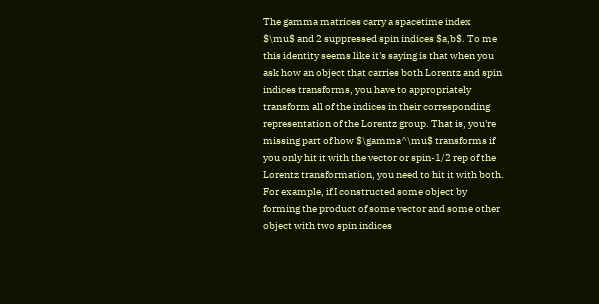The gamma matrices carry a spacetime index $\mu$ and 2 suppressed spin indices $a,b$. To me this identity seems like it's saying is that when you ask how an object that carries both Lorentz and spin indices transforms, you have to appropriately transform all of the indices in their corresponding representation of the Lorentz group. That is, you're missing part of how $\gamma^\mu$ transforms if you only hit it with the vector or spin-1/2 rep of the Lorentz transformation, you need to hit it with both. For example, if I constructed some object by forming the product of some vector and some other object with two spin indices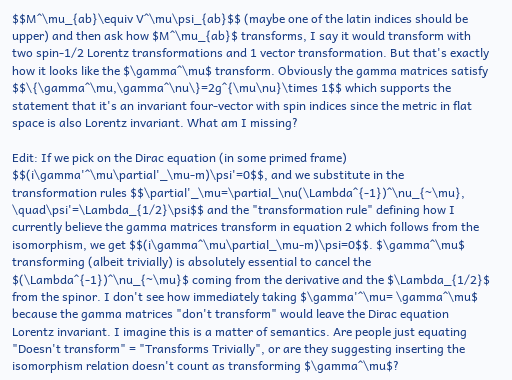$$M^\mu_{ab}\equiv V^\mu\psi_{ab}$$ (maybe one of the latin indices should be upper) and then ask how $M^\mu_{ab}$ transforms, I say it would transform with two spin-1/2 Lorentz transformations and 1 vector transformation. But that's exactly how it looks like the $\gamma^\mu$ transform. Obviously the gamma matrices satisfy $$\{\gamma^\mu,\gamma^\nu\}=2g^{\mu\nu}\times 1$$ which supports the statement that it's an invariant four-vector with spin indices since the metric in flat space is also Lorentz invariant. What am I missing?

Edit: If we pick on the Dirac equation (in some primed frame) $$(i\gamma'^\mu\partial'_\mu-m)\psi'=0$$, and we substitute in the transformation rules $$\partial'_\mu=\partial_\nu(\Lambda^{-1})^\nu_{~\mu}, \quad\psi'=\Lambda_{1/2}\psi$$ and the "transformation rule" defining how I currently believe the gamma matrices transform in equation 2 which follows from the isomorphism, we get $$(i\gamma^\mu\partial_\mu-m)\psi=0$$. $\gamma^\mu$ transforming (albeit trivially) is absolutely essential to cancel the $(\Lambda^{-1})^\nu_{~\mu}$ coming from the derivative and the $\Lambda_{1/2}$ from the spinor. I don't see how immediately taking $\gamma'^\mu= \gamma^\mu$ because the gamma matrices "don't transform" would leave the Dirac equation Lorentz invariant. I imagine this is a matter of semantics. Are people just equating "Doesn't transform" = "Transforms Trivially", or are they suggesting inserting the isomorphism relation doesn't count as transforming $\gamma^\mu$?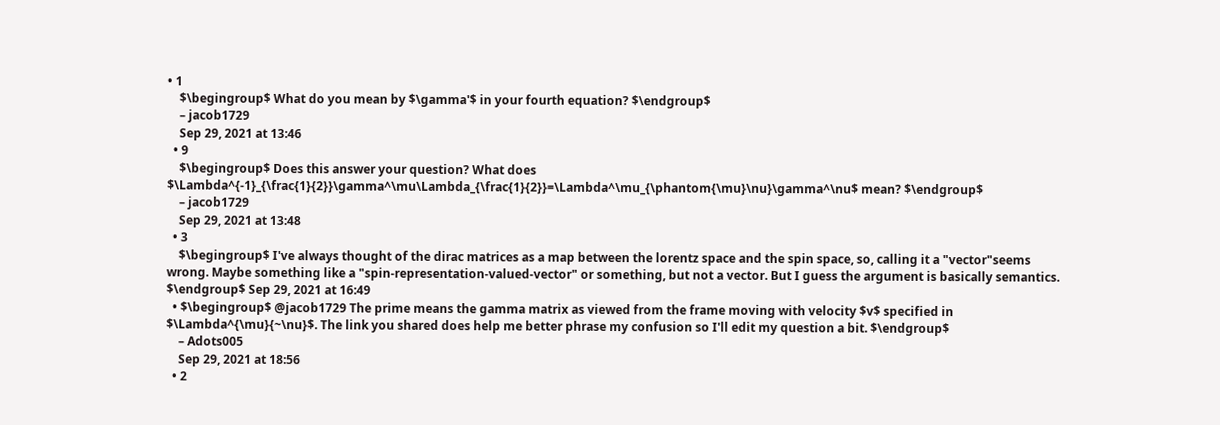• 1
    $\begingroup$ What do you mean by $\gamma'$ in your fourth equation? $\endgroup$
    – jacob1729
    Sep 29, 2021 at 13:46
  • 9
    $\begingroup$ Does this answer your question? What does $\Lambda^{-1}_{\frac{1}{2}}\gamma^\mu\Lambda_{\frac{1}{2}}=\Lambda^\mu_{\phantom{\mu}\nu}\gamma^\nu$ mean? $\endgroup$
    – jacob1729
    Sep 29, 2021 at 13:48
  • 3
    $\begingroup$ I've always thought of the dirac matrices as a map between the lorentz space and the spin space, so, calling it a "vector"seems wrong. Maybe something like a "spin-representation-valued-vector" or something, but not a vector. But I guess the argument is basically semantics. $\endgroup$ Sep 29, 2021 at 16:49
  • $\begingroup$ @jacob1729 The prime means the gamma matrix as viewed from the frame moving with velocity $v$ specified in $\Lambda^{\mu}{~\nu}$. The link you shared does help me better phrase my confusion so I'll edit my question a bit. $\endgroup$
    – Adots005
    Sep 29, 2021 at 18:56
  • 2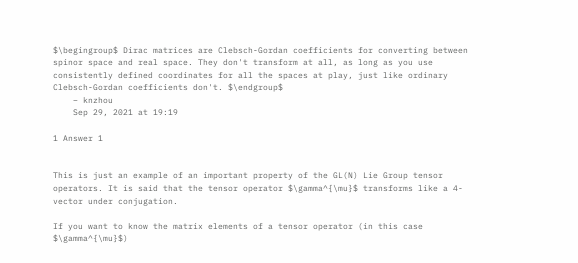$\begingroup$ Dirac matrices are Clebsch-Gordan coefficients for converting between spinor space and real space. They don't transform at all, as long as you use consistently defined coordinates for all the spaces at play, just like ordinary Clebsch-Gordan coefficients don't. $\endgroup$
    – knzhou
    Sep 29, 2021 at 19:19

1 Answer 1


This is just an example of an important property of the GL(N) Lie Group tensor operators. It is said that the tensor operator $\gamma^{\mu}$ transforms like a 4-vector under conjugation.

If you want to know the matrix elements of a tensor operator (in this case $\gamma^{\mu}$)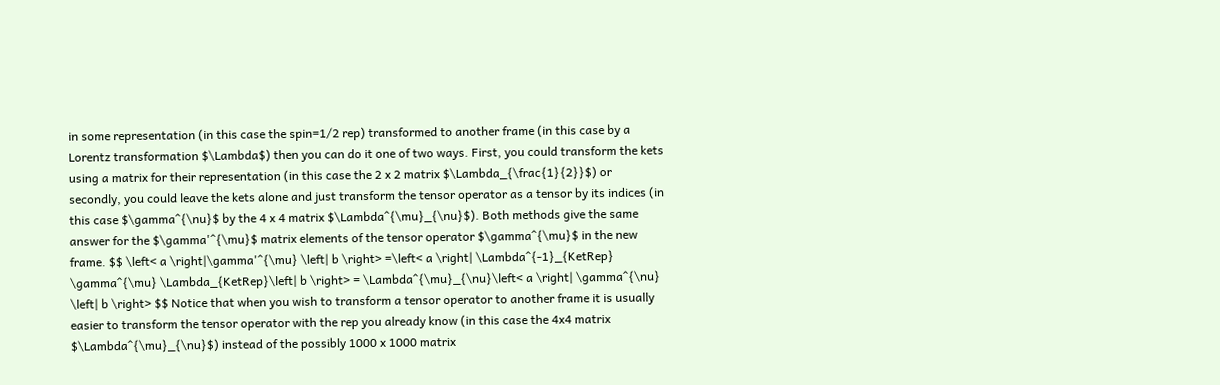in some representation (in this case the spin=1/2 rep) transformed to another frame (in this case by a Lorentz transformation $\Lambda$) then you can do it one of two ways. First, you could transform the kets using a matrix for their representation (in this case the 2 x 2 matrix $\Lambda_{\frac{1}{2}}$) or secondly, you could leave the kets alone and just transform the tensor operator as a tensor by its indices (in this case $\gamma^{\nu}$ by the 4 x 4 matrix $\Lambda^{\mu}_{\nu}$). Both methods give the same answer for the $\gamma'^{\mu}$ matrix elements of the tensor operator $\gamma^{\mu}$ in the new frame. $$ \left< a \right|\gamma'^{\mu} \left| b \right> =\left< a \right| \Lambda^{-1}_{KetRep} \gamma^{\mu} \Lambda_{KetRep}\left| b \right> = \Lambda^{\mu}_{\nu}\left< a \right| \gamma^{\nu} \left| b \right> $$ Notice that when you wish to transform a tensor operator to another frame it is usually easier to transform the tensor operator with the rep you already know (in this case the 4x4 matrix $\Lambda^{\mu}_{\nu}$) instead of the possibly 1000 x 1000 matrix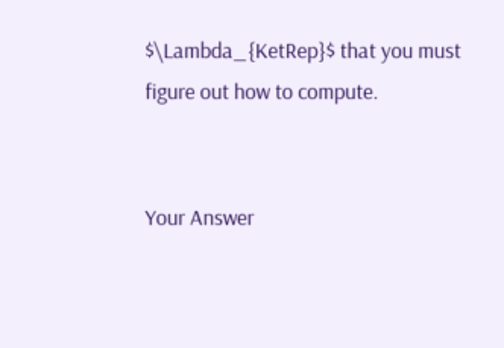$\Lambda_{KetRep}$ that you must figure out how to compute.


Your Answer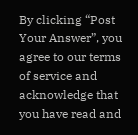By clicking “Post Your Answer”, you agree to our terms of service and acknowledge that you have read and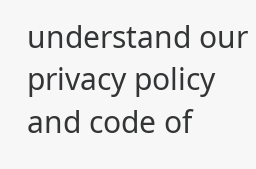understand our privacy policy and code of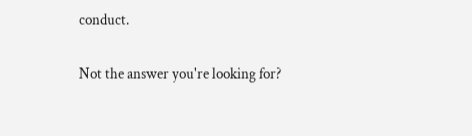conduct.

Not the answer you're looking for?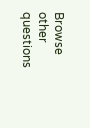Browse other questions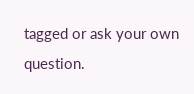tagged or ask your own question.